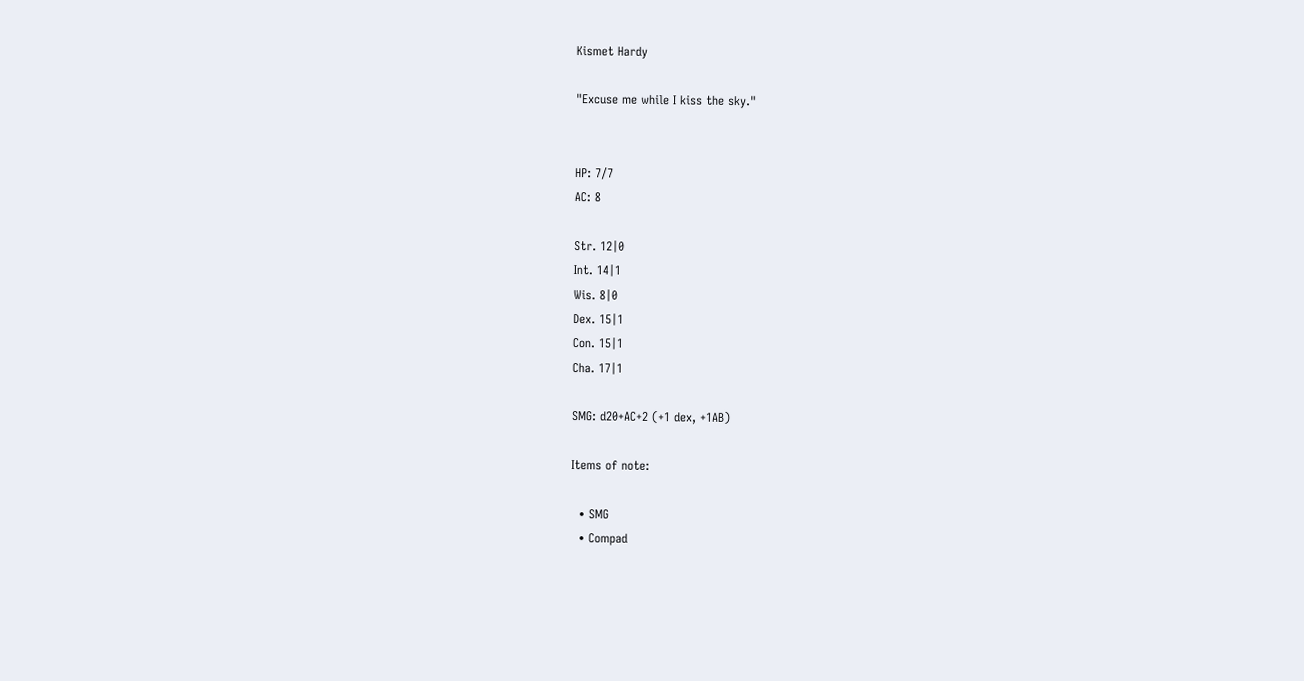Kismet Hardy

"Excuse me while I kiss the sky."


HP: 7/7
AC: 8

Str. 12|0
Int. 14|1
Wis. 8|0
Dex. 15|1
Con. 15|1
Cha. 17|1

SMG: d20+AC+2 (+1 dex, +1AB)

Items of note:

  • SMG
  • Compad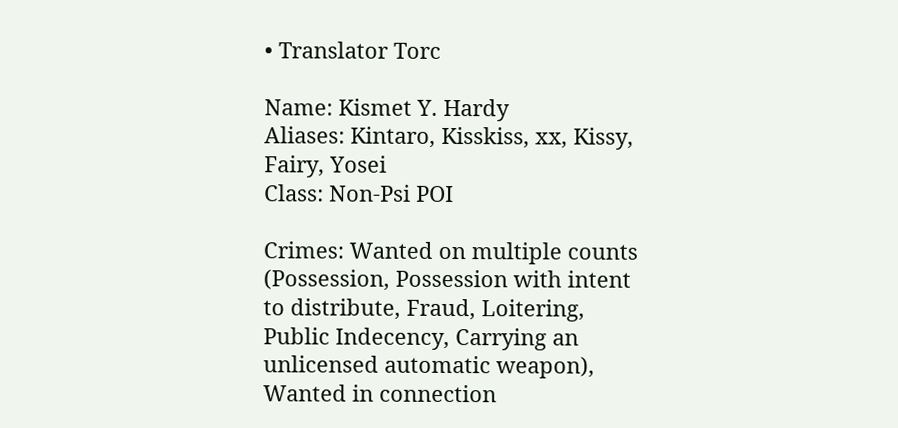• Translator Torc

Name: Kismet Y. Hardy
Aliases: Kintaro, Kisskiss, xx, Kissy, Fairy, Yosei
Class: Non-Psi POI

Crimes: Wanted on multiple counts (Possession, Possession with intent to distribute, Fraud, Loitering, Public Indecency, Carrying an unlicensed automatic weapon), Wanted in connection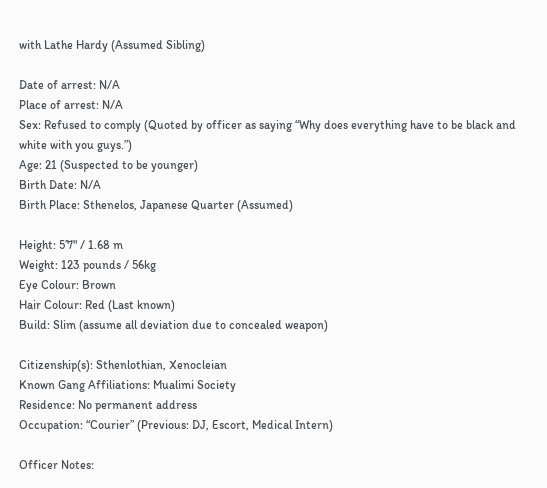with Lathe Hardy (Assumed Sibling)

Date of arrest: N/A
Place of arrest: N/A
Sex: Refused to comply (Quoted by officer as saying “Why does everything have to be black and white with you guys.”)
Age: 21 (Suspected to be younger)
Birth Date: N/A
Birth Place: Sthenelos, Japanese Quarter (Assumed)

Height: 5’7" / 1.68 m
Weight: 123 pounds / 56kg
Eye Colour: Brown
Hair Colour: Red (Last known)
Build: Slim (assume all deviation due to concealed weapon)

Citizenship(s): Sthenlothian, Xenocleian
Known Gang Affiliations: Mualimi Society
Residence: No permanent address
Occupation: “Courier” (Previous: DJ, Escort, Medical Intern)

Officer Notes: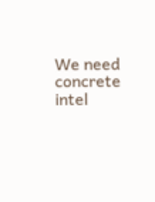We need concrete intel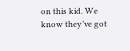on this kid. We know they’ve got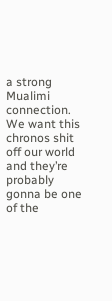a strong Mualimi connection. We want this chronos shit off our world and they’re probably gonna be one of the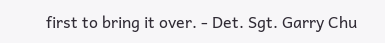first to bring it over. - Det. Sgt. Garry Chu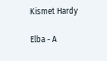Kismet Hardy

Elba - A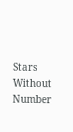Stars Without Number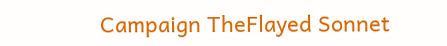Campaign TheFlayed Sonnet